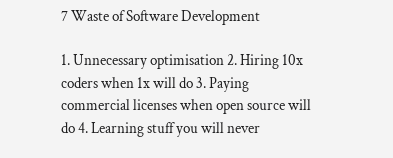7 Waste of Software Development

1. Unnecessary optimisation 2. Hiring 10x coders when 1x will do 3. Paying commercial licenses when open source will do 4. Learning stuff you will never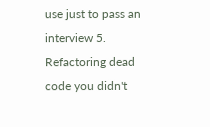use just to pass an interview 5. Refactoring dead code you didn't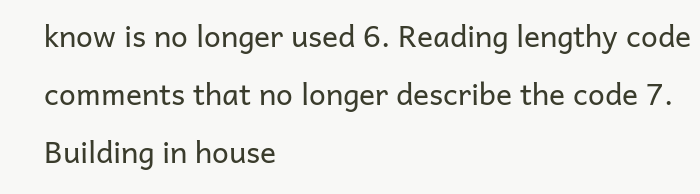know is no longer used 6. Reading lengthy code comments that no longer describe the code 7. Building in house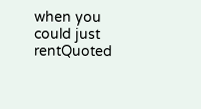when you could just rentQuoted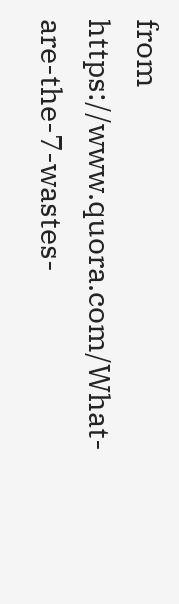from https://www.quora.com/What-are-the-7-wastes-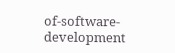of-software-development